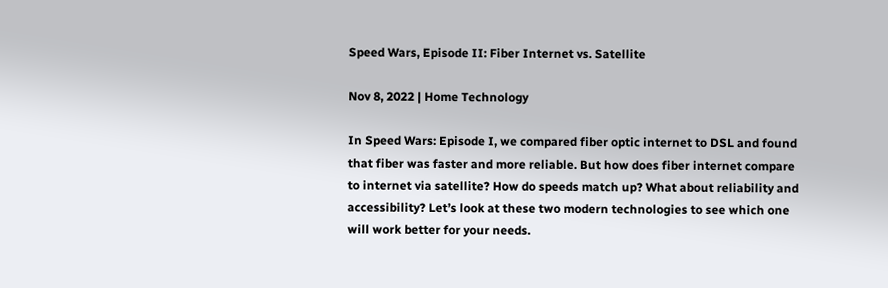Speed Wars, Episode II: Fiber Internet vs. Satellite

Nov 8, 2022 | Home Technology

In Speed Wars: Episode I, we compared fiber optic internet to DSL and found that fiber was faster and more reliable. But how does fiber internet compare to internet via satellite? How do speeds match up? What about reliability and accessibility? Let’s look at these two modern technologies to see which one will work better for your needs.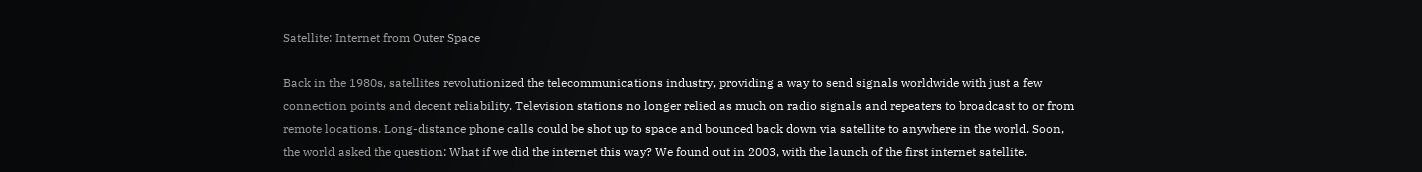Satellite: Internet from Outer Space

Back in the 1980s, satellites revolutionized the telecommunications industry, providing a way to send signals worldwide with just a few connection points and decent reliability. Television stations no longer relied as much on radio signals and repeaters to broadcast to or from remote locations. Long-distance phone calls could be shot up to space and bounced back down via satellite to anywhere in the world. Soon, the world asked the question: What if we did the internet this way? We found out in 2003, with the launch of the first internet satellite.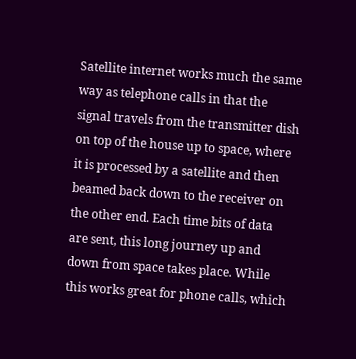Satellite internet works much the same way as telephone calls in that the signal travels from the transmitter dish on top of the house up to space, where it is processed by a satellite and then beamed back down to the receiver on the other end. Each time bits of data are sent, this long journey up and down from space takes place. While this works great for phone calls, which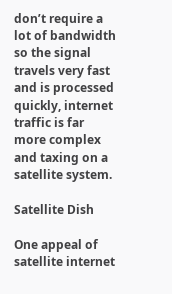don’t require a lot of bandwidth so the signal travels very fast and is processed quickly, internet traffic is far more complex and taxing on a satellite system.

Satellite Dish

One appeal of satellite internet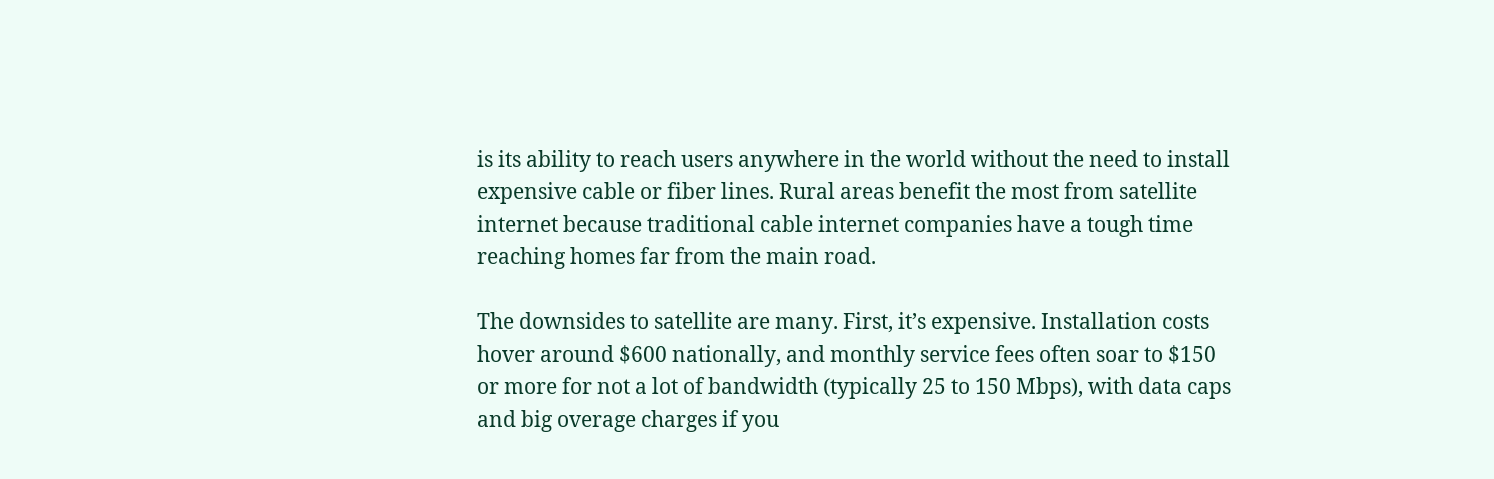is its ability to reach users anywhere in the world without the need to install expensive cable or fiber lines. Rural areas benefit the most from satellite internet because traditional cable internet companies have a tough time reaching homes far from the main road.

The downsides to satellite are many. First, it’s expensive. Installation costs hover around $600 nationally, and monthly service fees often soar to $150 or more for not a lot of bandwidth (typically 25 to 150 Mbps), with data caps and big overage charges if you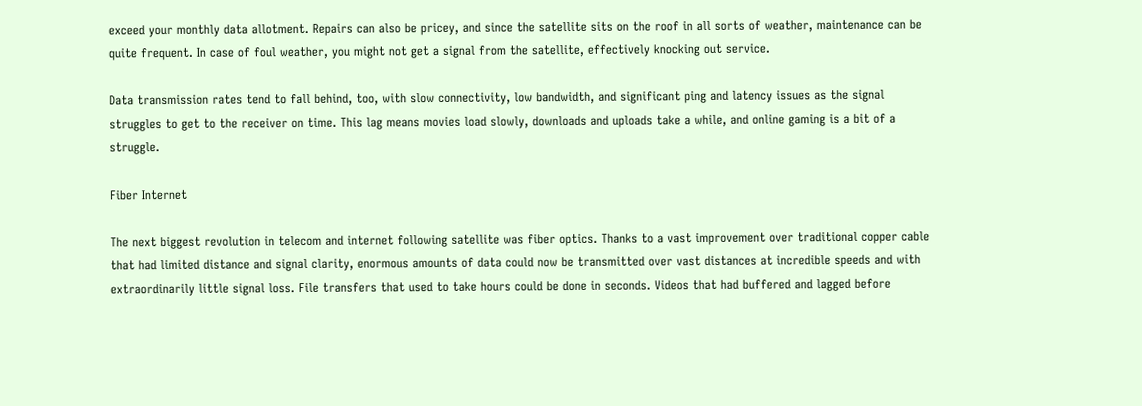exceed your monthly data allotment. Repairs can also be pricey, and since the satellite sits on the roof in all sorts of weather, maintenance can be quite frequent. In case of foul weather, you might not get a signal from the satellite, effectively knocking out service.

Data transmission rates tend to fall behind, too, with slow connectivity, low bandwidth, and significant ping and latency issues as the signal struggles to get to the receiver on time. This lag means movies load slowly, downloads and uploads take a while, and online gaming is a bit of a struggle.

Fiber Internet

The next biggest revolution in telecom and internet following satellite was fiber optics. Thanks to a vast improvement over traditional copper cable that had limited distance and signal clarity, enormous amounts of data could now be transmitted over vast distances at incredible speeds and with extraordinarily little signal loss. File transfers that used to take hours could be done in seconds. Videos that had buffered and lagged before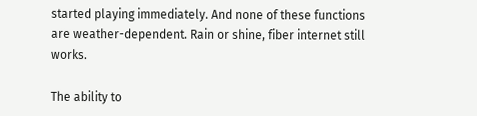started playing immediately. And none of these functions are weather-dependent. Rain or shine, fiber internet still works.

The ability to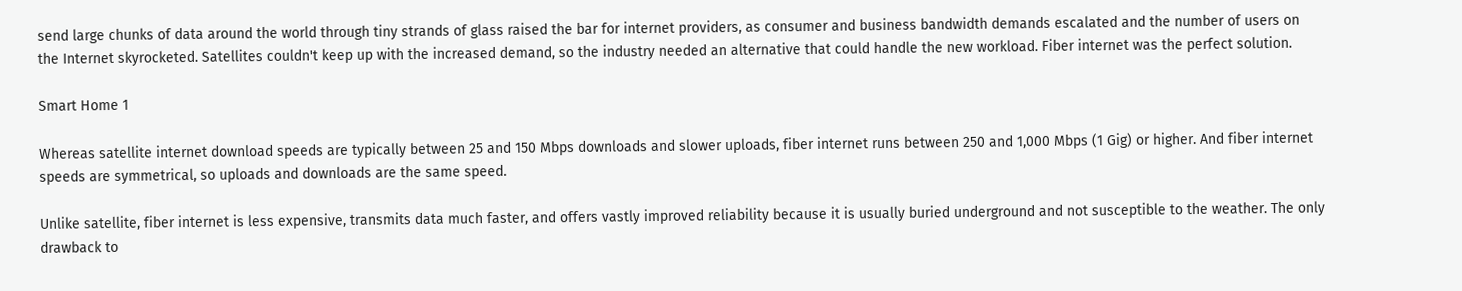send large chunks of data around the world through tiny strands of glass raised the bar for internet providers, as consumer and business bandwidth demands escalated and the number of users on the Internet skyrocketed. Satellites couldn't keep up with the increased demand, so the industry needed an alternative that could handle the new workload. Fiber internet was the perfect solution.

Smart Home 1

Whereas satellite internet download speeds are typically between 25 and 150 Mbps downloads and slower uploads, fiber internet runs between 250 and 1,000 Mbps (1 Gig) or higher. And fiber internet speeds are symmetrical, so uploads and downloads are the same speed.

Unlike satellite, fiber internet is less expensive, transmits data much faster, and offers vastly improved reliability because it is usually buried underground and not susceptible to the weather. The only drawback to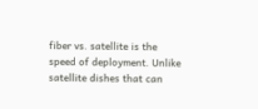fiber vs. satellite is the speed of deployment. Unlike satellite dishes that can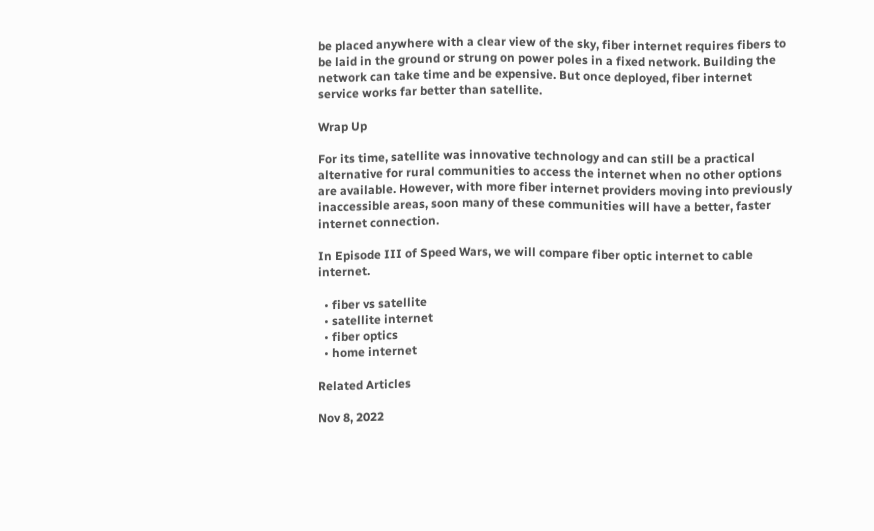be placed anywhere with a clear view of the sky, fiber internet requires fibers to be laid in the ground or strung on power poles in a fixed network. Building the network can take time and be expensive. But once deployed, fiber internet service works far better than satellite.

Wrap Up

For its time, satellite was innovative technology and can still be a practical alternative for rural communities to access the internet when no other options are available. However, with more fiber internet providers moving into previously inaccessible areas, soon many of these communities will have a better, faster internet connection.

In Episode III of Speed Wars, we will compare fiber optic internet to cable internet.

  • fiber vs satellite
  • satellite internet
  • fiber optics
  • home internet

Related Articles

Nov 8, 2022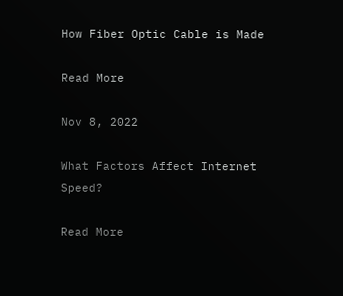How Fiber Optic Cable is Made

Read More

Nov 8, 2022

What Factors Affect Internet Speed?

Read More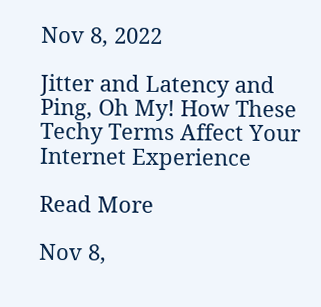Nov 8, 2022

Jitter and Latency and Ping, Oh My! How These Techy Terms Affect Your Internet Experience

Read More

Nov 8,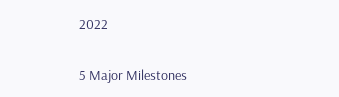2022

5 Major Milestones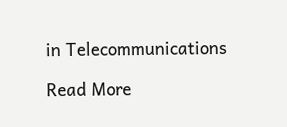in Telecommunications

Read More